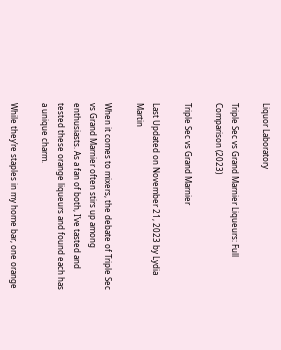Liquor Laboratory

Triple Sec vs Grand Marnier Liqueurs: Full Comparison (2023)

Triple Sec vs Grand Marnier

Last Updated on November 21, 2023 by Lydia Martin

When it comes to mixers, the debate of Triple Sec vs Grand Marnier often stirs up among enthusiasts. As a fan of both, I’ve tasted and tested these orange liqueurs and found each has a unique charm.

While they’re staples in my home bar, one orange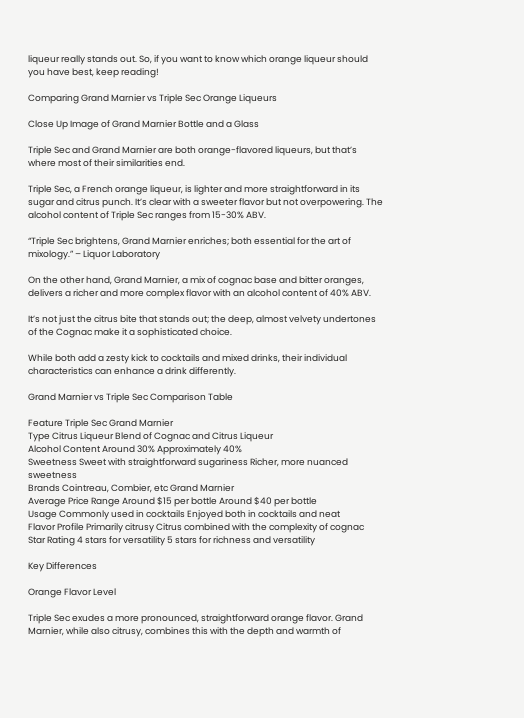liqueur really stands out. So, if you want to know which orange liqueur should you have best, keep reading!

Comparing Grand Marnier vs Triple Sec Orange Liqueurs

Close Up Image of Grand Marnier Bottle and a Glass

Triple Sec and Grand Marnier are both orange-flavored liqueurs, but that’s where most of their similarities end.

Triple Sec, a French orange liqueur, is lighter and more straightforward in its sugar and citrus punch. It’s clear with a sweeter flavor but not overpowering. The alcohol content of Triple Sec ranges from 15-30% ABV.

“Triple Sec brightens, Grand Marnier enriches; both essential for the art of mixology.” – Liquor Laboratory

On the other hand, Grand Marnier, a mix of cognac base and bitter oranges, delivers a richer and more complex flavor with an alcohol content of 40% ABV.

It’s not just the citrus bite that stands out; the deep, almost velvety undertones of the Cognac make it a sophisticated choice.

While both add a zesty kick to cocktails and mixed drinks, their individual characteristics can enhance a drink differently.

Grand Marnier vs Triple Sec Comparison Table

Feature Triple Sec Grand Marnier
Type Citrus Liqueur Blend of Cognac and Citrus Liqueur
Alcohol Content Around 30% Approximately 40%
Sweetness Sweet with straightforward sugariness Richer, more nuanced sweetness
Brands Cointreau, Combier, etc Grand Marnier
Average Price Range Around $15 per bottle Around $40 per bottle
Usage Commonly used in cocktails Enjoyed both in cocktails and neat
Flavor Profile Primarily citrusy Citrus combined with the complexity of cognac
Star Rating 4 stars for versatility 5 stars for richness and versatility

Key Differences

Orange Flavor Level

Triple Sec exudes a more pronounced, straightforward orange flavor. Grand Marnier, while also citrusy, combines this with the depth and warmth of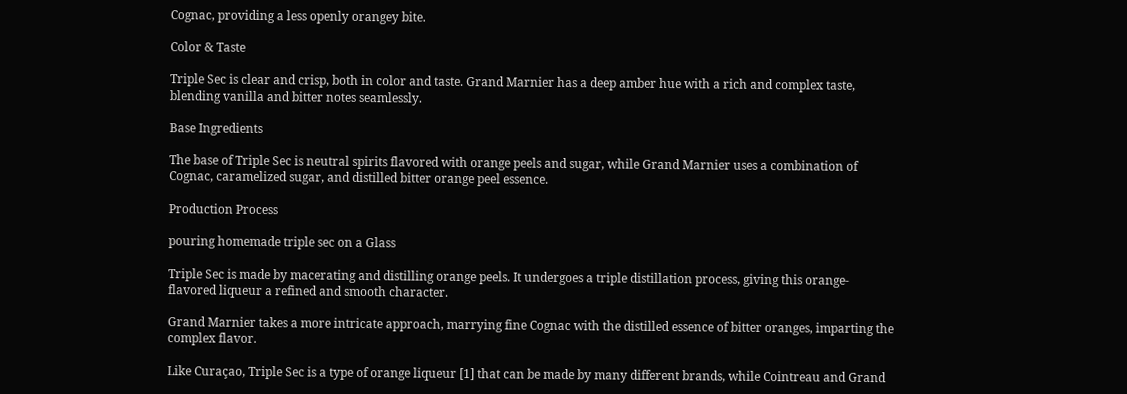Cognac, providing a less openly orangey bite.

Color & Taste

Triple Sec is clear and crisp, both in color and taste. Grand Marnier has a deep amber hue with a rich and complex taste, blending vanilla and bitter notes seamlessly.

Base Ingredients

The base of Triple Sec is neutral spirits flavored with orange peels and sugar, while Grand Marnier uses a combination of Cognac, caramelized sugar, and distilled bitter orange peel essence.

Production Process

pouring homemade triple sec on a Glass

Triple Sec is made by macerating and distilling orange peels. It undergoes a triple distillation process, giving this orange-flavored liqueur a refined and smooth character.

Grand Marnier takes a more intricate approach, marrying fine Cognac with the distilled essence of bitter oranges, imparting the complex flavor.

Like Curaçao, Triple Sec is a type of orange liqueur [1] that can be made by many different brands, while Cointreau and Grand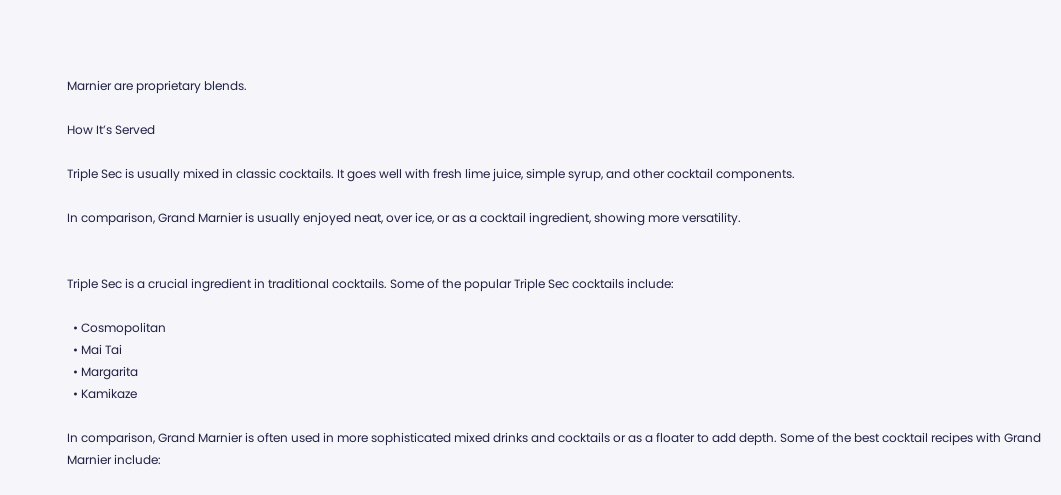Marnier are proprietary blends.

How It’s Served

Triple Sec is usually mixed in classic cocktails. It goes well with fresh lime juice, simple syrup, and other cocktail components.

In comparison, Grand Marnier is usually enjoyed neat, over ice, or as a cocktail ingredient, showing more versatility.


Triple Sec is a crucial ingredient in traditional cocktails. Some of the popular Triple Sec cocktails include:

  • Cosmopolitan
  • Mai Tai
  • Margarita
  • Kamikaze

In comparison, Grand Marnier is often used in more sophisticated mixed drinks and cocktails or as a floater to add depth. Some of the best cocktail recipes with Grand Marnier include: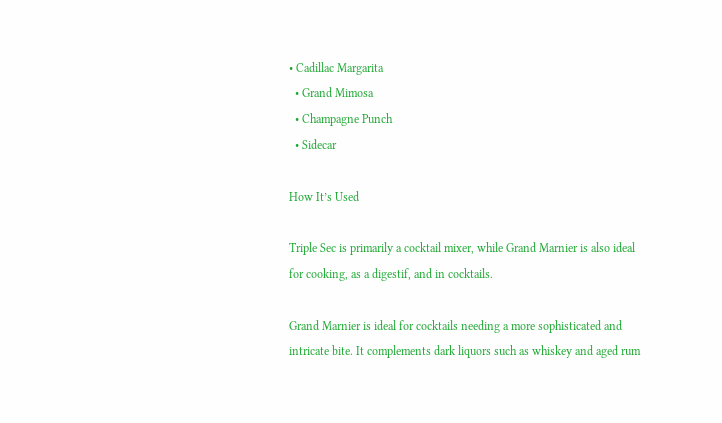• Cadillac Margarita
  • Grand Mimosa
  • Champagne Punch
  • Sidecar

How It’s Used

Triple Sec is primarily a cocktail mixer, while Grand Marnier is also ideal for cooking, as a digestif, and in cocktails.

Grand Marnier is ideal for cocktails needing a more sophisticated and intricate bite. It complements dark liquors such as whiskey and aged rum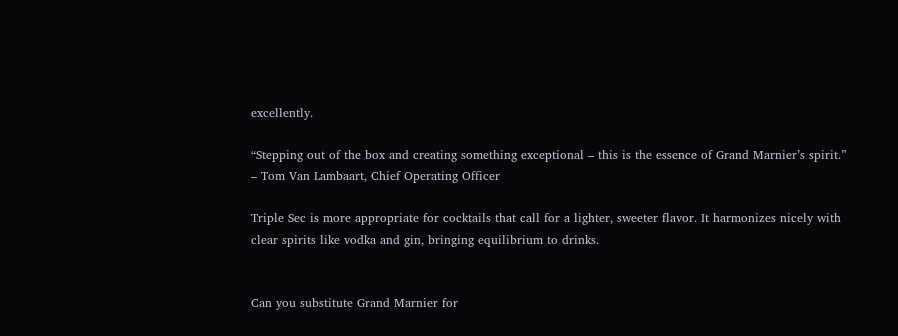excellently.

“Stepping out of the box and creating something exceptional – this is the essence of Grand Marnier’s spirit.” – Tom Van Lambaart, Chief Operating Officer

Triple Sec is more appropriate for cocktails that call for a lighter, sweeter flavor. It harmonizes nicely with clear spirits like vodka and gin, bringing equilibrium to drinks.


Can you substitute Grand Marnier for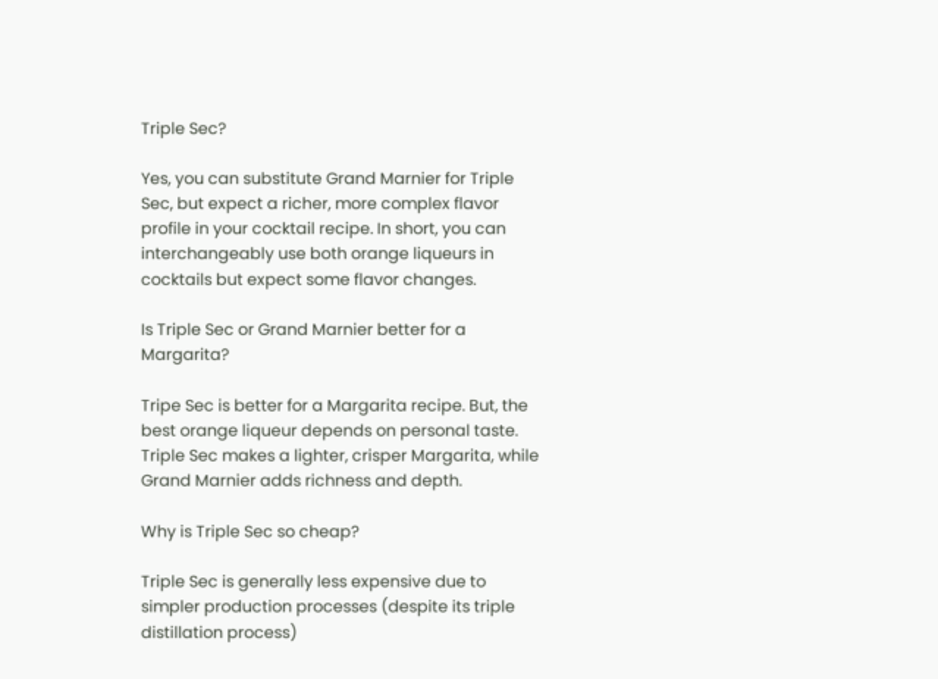Triple Sec?

Yes, you can substitute Grand Marnier for Triple Sec, but expect a richer, more complex flavor profile in your cocktail recipe. In short, you can interchangeably use both orange liqueurs in cocktails but expect some flavor changes.

Is Triple Sec or Grand Marnier better for a Margarita?

Tripe Sec is better for a Margarita recipe. But, the best orange liqueur depends on personal taste. Triple Sec makes a lighter, crisper Margarita, while Grand Marnier adds richness and depth.

Why is Triple Sec so cheap?

Triple Sec is generally less expensive due to simpler production processes (despite its triple distillation process)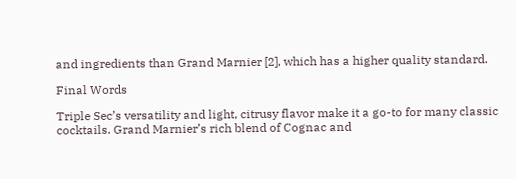and ingredients than Grand Marnier [2], which has a higher quality standard.

Final Words

Triple Sec’s versatility and light, citrusy flavor make it a go-to for many classic cocktails. Grand Marnier’s rich blend of Cognac and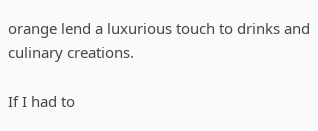orange lend a luxurious touch to drinks and culinary creations.

If I had to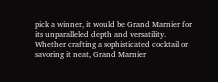pick a winner, it would be Grand Marnier for its unparalleled depth and versatility. Whether crafting a sophisticated cocktail or savoring it neat, Grand Marnier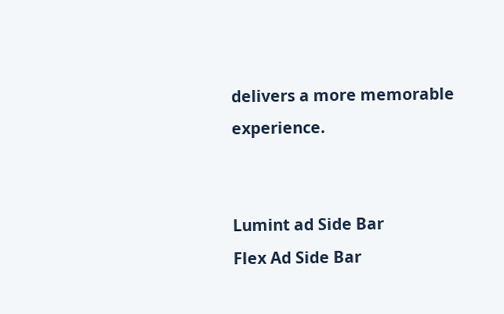delivers a more memorable experience.


Lumint ad Side Bar
Flex Ad Side Bar